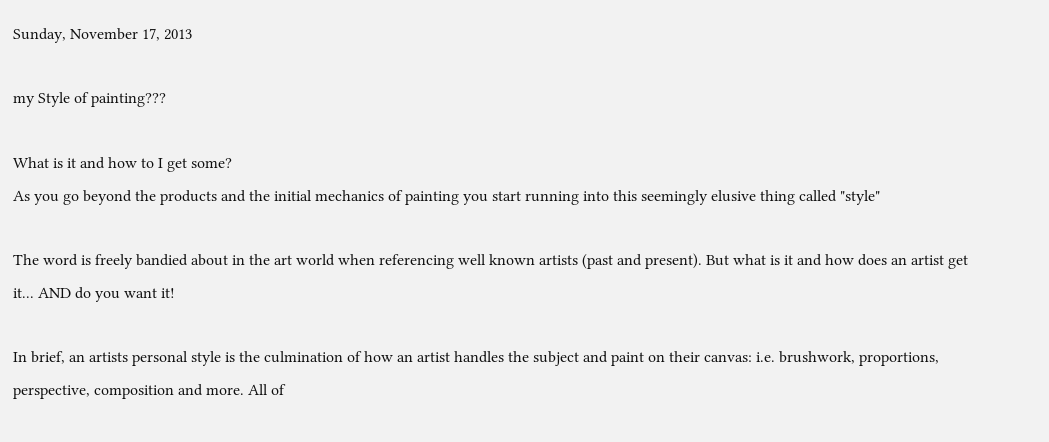Sunday, November 17, 2013

my Style of painting???

What is it and how to I get some?
As you go beyond the products and the initial mechanics of painting you start running into this seemingly elusive thing called "style"

The word is freely bandied about in the art world when referencing well known artists (past and present). But what is it and how does an artist get it... AND do you want it!

In brief, an artists personal style is the culmination of how an artist handles the subject and paint on their canvas: i.e. brushwork, proportions, perspective, composition and more. All of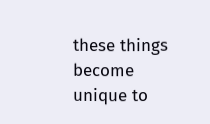these things become unique to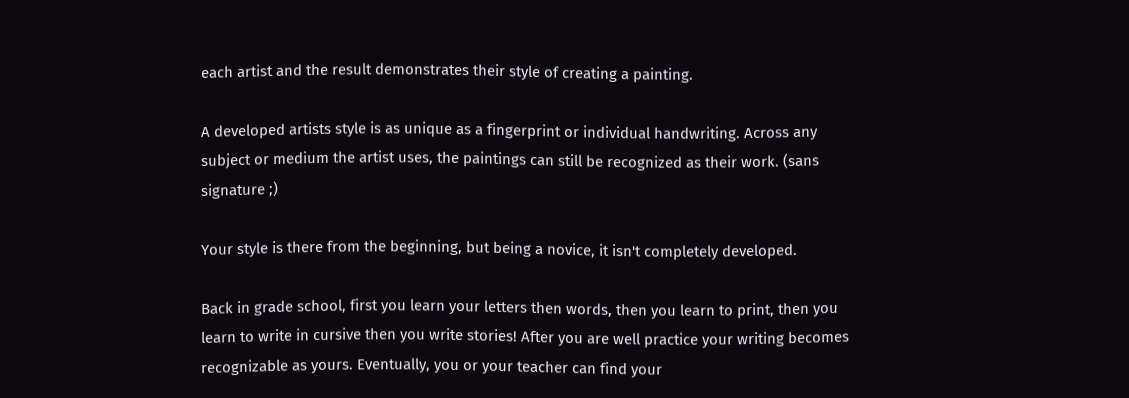each artist and the result demonstrates their style of creating a painting.

A developed artists style is as unique as a fingerprint or individual handwriting. Across any subject or medium the artist uses, the paintings can still be recognized as their work. (sans signature ;)

Your style is there from the beginning, but being a novice, it isn't completely developed.

Back in grade school, first you learn your letters then words, then you learn to print, then you learn to write in cursive then you write stories! After you are well practice your writing becomes recognizable as yours. Eventually, you or your teacher can find your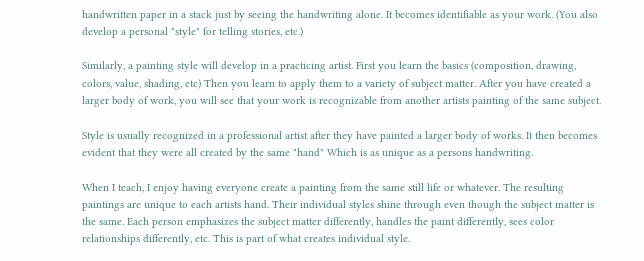handwritten paper in a stack just by seeing the handwriting alone. It becomes identifiable as your work. (You also develop a personal "style" for telling stories, etc.)

Similarly, a painting style will develop in a practicing artist. First you learn the basics (composition, drawing, colors, value, shading, etc) Then you learn to apply them to a variety of subject matter. After you have created a larger body of work, you will see that your work is recognizable from another artists painting of the same subject.

Style is usually recognized in a professional artist after they have painted a larger body of works. It then becomes evident that they were all created by the same "hand" Which is as unique as a persons handwriting.

When I teach, I enjoy having everyone create a painting from the same still life or whatever. The resulting paintings are unique to each artists hand. Their individual styles shine through even though the subject matter is the same. Each person emphasizes the subject matter differently, handles the paint differently, sees color relationships differently, etc. This is part of what creates individual style.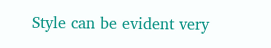Style can be evident very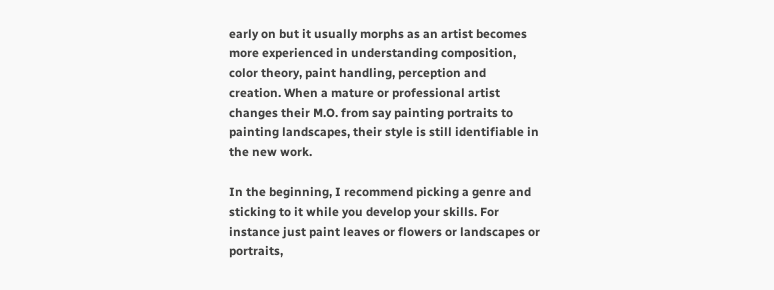early on but it usually morphs as an artist becomes more experienced in understanding composition, color theory, paint handling, perception and creation. When a mature or professional artist changes their M.O. from say painting portraits to painting landscapes, their style is still identifiable in the new work.

In the beginning, I recommend picking a genre and sticking to it while you develop your skills. For instance just paint leaves or flowers or landscapes or portraits,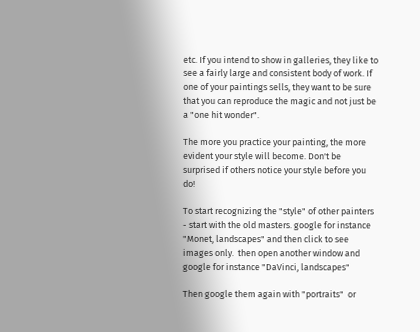etc. If you intend to show in galleries, they like to see a fairly large and consistent body of work. If one of your paintings sells, they want to be sure that you can reproduce the magic and not just be a "one hit wonder".

The more you practice your painting, the more evident your style will become. Don't be surprised if others notice your style before you do!

To start recognizing the "style" of other painters - start with the old masters. google for instance "Monet, landscapes" and then click to see images only.  then open another window and google for instance "DaVinci, landscapes"

Then google them again with "portraits"  or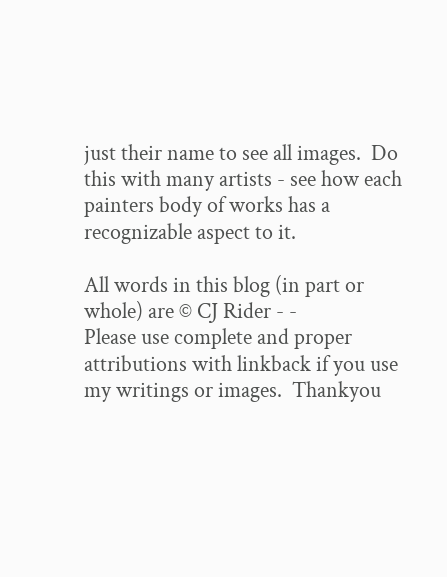just their name to see all images.  Do this with many artists - see how each painters body of works has a recognizable aspect to it.

All words in this blog (in part or whole) are © CJ Rider - -
Please use complete and proper attributions with linkback if you use my writings or images.  Thankyou